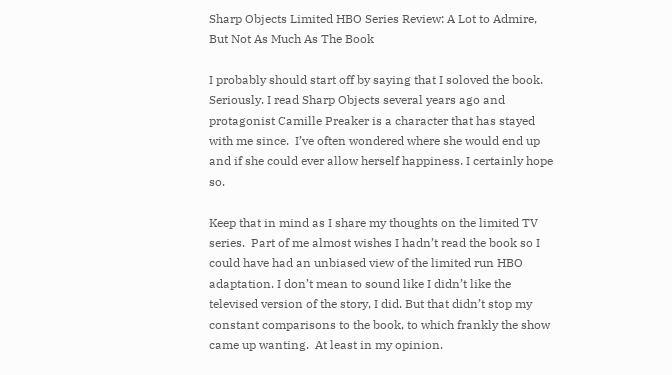Sharp Objects Limited HBO Series Review: A Lot to Admire, But Not As Much As The Book

I probably should start off by saying that I soloved the book. Seriously. I read Sharp Objects several years ago and protagonist Camille Preaker is a character that has stayed with me since.  I’ve often wondered where she would end up and if she could ever allow herself happiness. I certainly hope so.

Keep that in mind as I share my thoughts on the limited TV series.  Part of me almost wishes I hadn’t read the book so I could have had an unbiased view of the limited run HBO adaptation. I don’t mean to sound like I didn’t like the televised version of the story, I did. But that didn’t stop my constant comparisons to the book, to which frankly the show came up wanting.  At least in my opinion.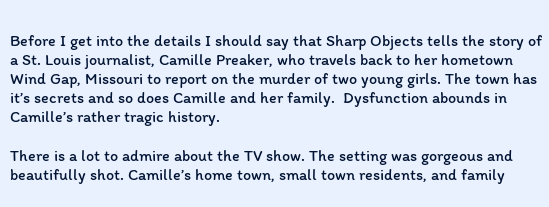Before I get into the details I should say that Sharp Objects tells the story of a St. Louis journalist, Camille Preaker, who travels back to her hometown Wind Gap, Missouri to report on the murder of two young girls. The town has it’s secrets and so does Camille and her family.  Dysfunction abounds in Camille’s rather tragic history.

There is a lot to admire about the TV show. The setting was gorgeous and beautifully shot. Camille’s home town, small town residents, and family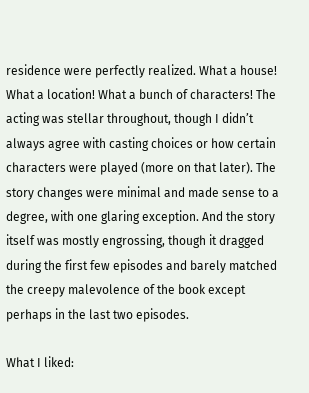residence were perfectly realized. What a house! What a location! What a bunch of characters! The acting was stellar throughout, though I didn’t always agree with casting choices or how certain characters were played (more on that later). The story changes were minimal and made sense to a degree, with one glaring exception. And the story itself was mostly engrossing, though it dragged during the first few episodes and barely matched the creepy malevolence of the book except perhaps in the last two episodes.

What I liked: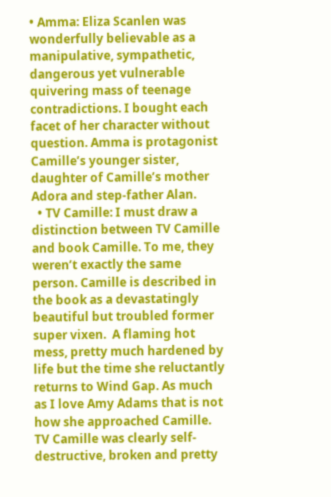• Amma: Eliza Scanlen was wonderfully believable as a manipulative, sympathetic, dangerous yet vulnerable quivering mass of teenage contradictions. I bought each facet of her character without question. Amma is protagonist Camille’s younger sister, daughter of Camille’s mother Adora and step-father Alan.
  • TV Camille: I must draw a distinction between TV Camille and book Camille. To me, they weren’t exactly the same person. Camille is described in the book as a devastatingly beautiful but troubled former super vixen.  A flaming hot mess, pretty much hardened by life but the time she reluctantly returns to Wind Gap. As much as I love Amy Adams that is not how she approached Camille. TV Camille was clearly self-destructive, broken and pretty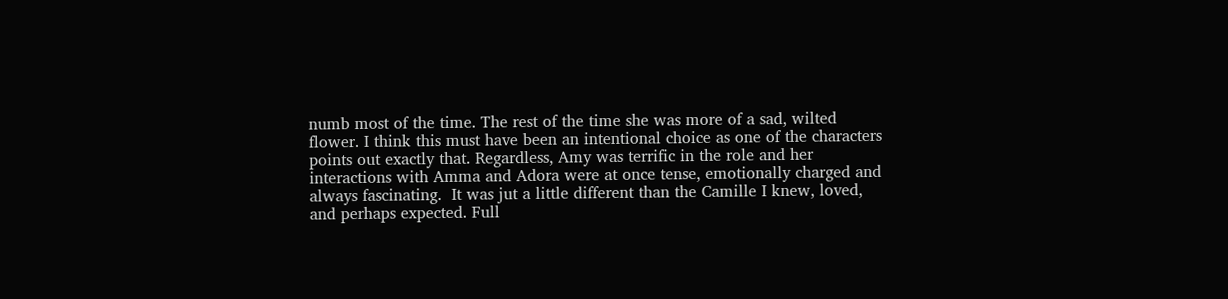numb most of the time. The rest of the time she was more of a sad, wilted flower. I think this must have been an intentional choice as one of the characters points out exactly that. Regardless, Amy was terrific in the role and her interactions with Amma and Adora were at once tense, emotionally charged and always fascinating.  It was jut a little different than the Camille I knew, loved, and perhaps expected. Full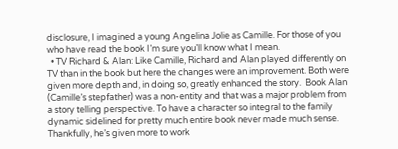disclosure, I imagined a young Angelina Jolie as Camille. For those of you who have read the book I’m sure you’ll know what I mean.
  • TV Richard & Alan: Like Camille, Richard and Alan played differently on TV than in the book but here the changes were an improvement. Both were given more depth and, in doing so, greatly enhanced the story.  Book Alan (Camille’s stepfather) was a non-entity and that was a major problem from a story telling perspective. To have a character so integral to the family dynamic sidelined for pretty much entire book never made much sense.  Thankfully, he’s given more to work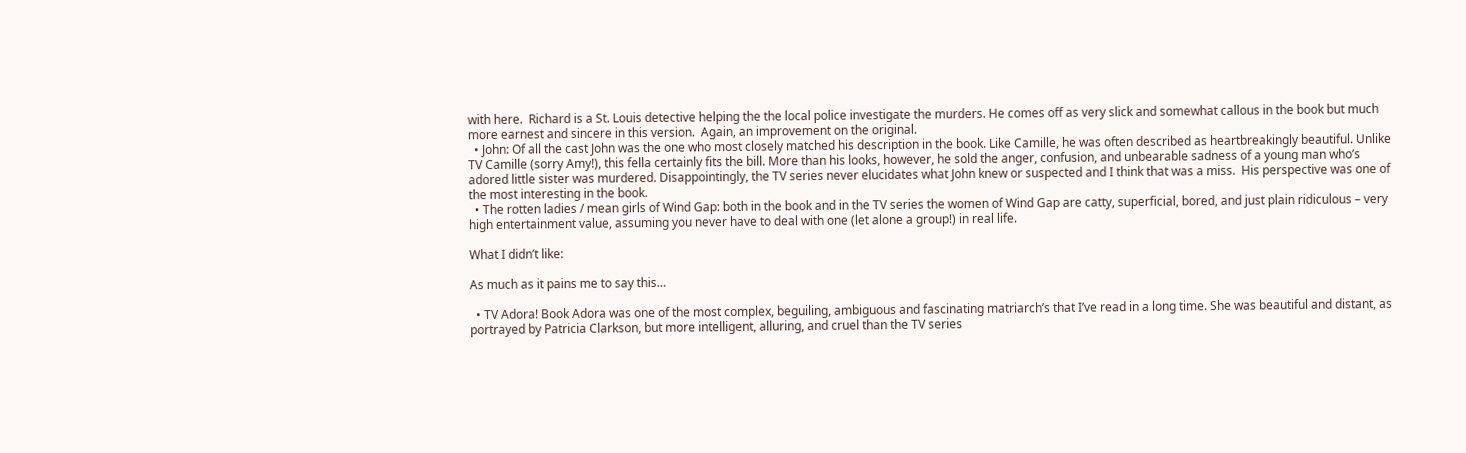with here.  Richard is a St. Louis detective helping the the local police investigate the murders. He comes off as very slick and somewhat callous in the book but much more earnest and sincere in this version.  Again, an improvement on the original.
  • John: Of all the cast John was the one who most closely matched his description in the book. Like Camille, he was often described as heartbreakingly beautiful. Unlike TV Camille (sorry Amy!), this fella certainly fits the bill. More than his looks, however, he sold the anger, confusion, and unbearable sadness of a young man who’s adored little sister was murdered. Disappointingly, the TV series never elucidates what John knew or suspected and I think that was a miss.  His perspective was one of the most interesting in the book.
  • The rotten ladies / mean girls of Wind Gap: both in the book and in the TV series the women of Wind Gap are catty, superficial, bored, and just plain ridiculous – very high entertainment value, assuming you never have to deal with one (let alone a group!) in real life.

What I didn’t like:

As much as it pains me to say this…

  • TV Adora! Book Adora was one of the most complex, beguiling, ambiguous and fascinating matriarch’s that I’ve read in a long time. She was beautiful and distant, as portrayed by Patricia Clarkson, but more intelligent, alluring, and cruel than the TV series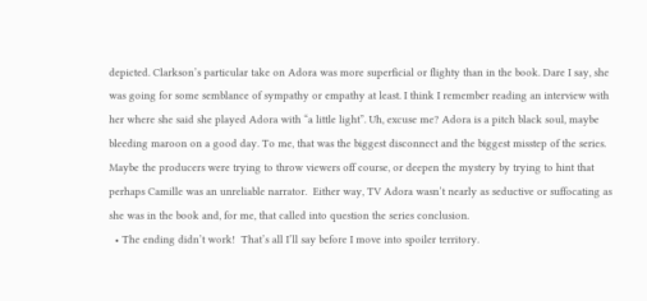depicted. Clarkson’s particular take on Adora was more superficial or flighty than in the book. Dare I say, she was going for some semblance of sympathy or empathy at least. I think I remember reading an interview with her where she said she played Adora with “a little light”. Uh, excuse me? Adora is a pitch black soul, maybe bleeding maroon on a good day. To me, that was the biggest disconnect and the biggest misstep of the series.  Maybe the producers were trying to throw viewers off course, or deepen the mystery by trying to hint that perhaps Camille was an unreliable narrator.  Either way, TV Adora wasn’t nearly as seductive or suffocating as she was in the book and, for me, that called into question the series conclusion.
  • The ending didn’t work!  That’s all I’ll say before I move into spoiler territory.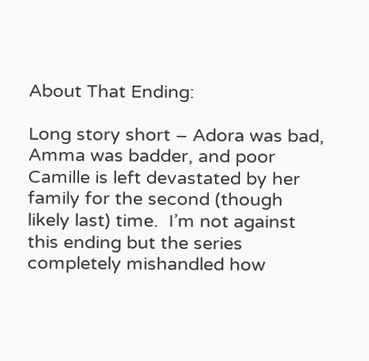About That Ending:

Long story short – Adora was bad, Amma was badder, and poor Camille is left devastated by her family for the second (though likely last) time.  I’m not against this ending but the series completely mishandled how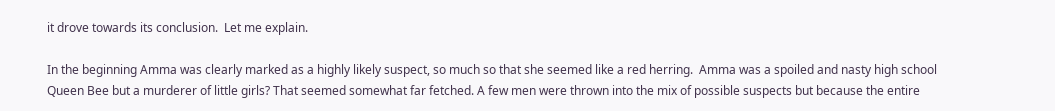it drove towards its conclusion.  Let me explain.

In the beginning Amma was clearly marked as a highly likely suspect, so much so that she seemed like a red herring.  Amma was a spoiled and nasty high school Queen Bee but a murderer of little girls? That seemed somewhat far fetched. A few men were thrown into the mix of possible suspects but because the entire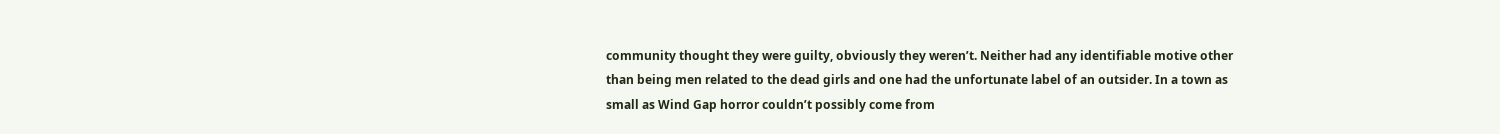community thought they were guilty, obviously they weren’t. Neither had any identifiable motive other than being men related to the dead girls and one had the unfortunate label of an outsider. In a town as small as Wind Gap horror couldn’t possibly come from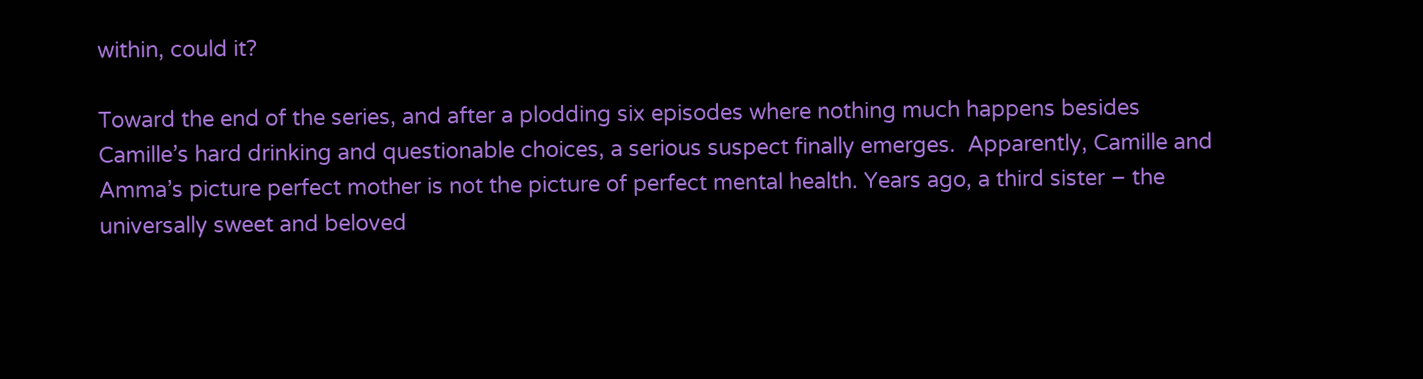within, could it?

Toward the end of the series, and after a plodding six episodes where nothing much happens besides Camille’s hard drinking and questionable choices, a serious suspect finally emerges.  Apparently, Camille and Amma’s picture perfect mother is not the picture of perfect mental health. Years ago, a third sister – the universally sweet and beloved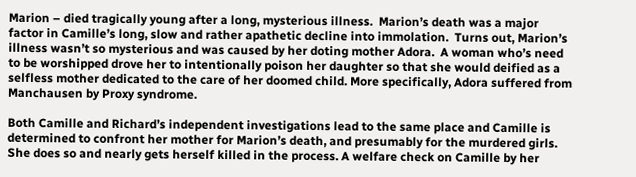Marion – died tragically young after a long, mysterious illness.  Marion’s death was a major factor in Camille’s long, slow and rather apathetic decline into immolation.  Turns out, Marion’s illness wasn’t so mysterious and was caused by her doting mother Adora.  A woman who’s need to be worshipped drove her to intentionally poison her daughter so that she would deified as a selfless mother dedicated to the care of her doomed child. More specifically, Adora suffered from Manchausen by Proxy syndrome.

Both Camille and Richard’s independent investigations lead to the same place and Camille is determined to confront her mother for Marion’s death, and presumably for the murdered girls. She does so and nearly gets herself killed in the process. A welfare check on Camille by her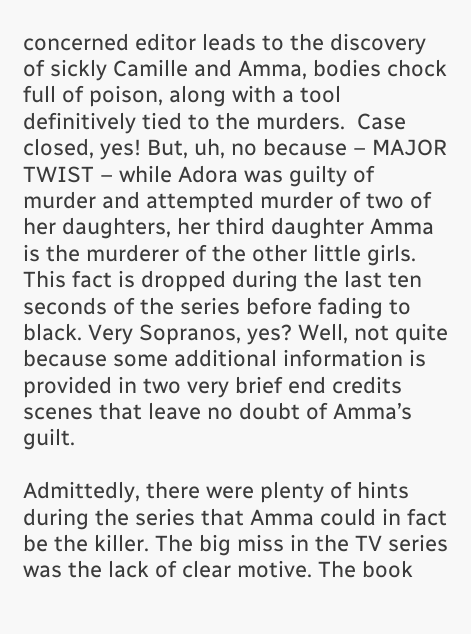concerned editor leads to the discovery of sickly Camille and Amma, bodies chock full of poison, along with a tool definitively tied to the murders.  Case closed, yes! But, uh, no because – MAJOR TWIST – while Adora was guilty of murder and attempted murder of two of her daughters, her third daughter Amma is the murderer of the other little girls.  This fact is dropped during the last ten seconds of the series before fading to black. Very Sopranos, yes? Well, not quite because some additional information is provided in two very brief end credits scenes that leave no doubt of Amma’s guilt.

Admittedly, there were plenty of hints during the series that Amma could in fact be the killer. The big miss in the TV series was the lack of clear motive. The book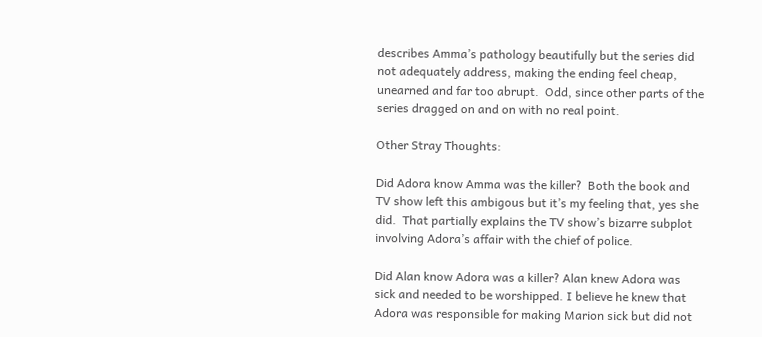describes Amma’s pathology beautifully but the series did not adequately address, making the ending feel cheap, unearned and far too abrupt.  Odd, since other parts of the series dragged on and on with no real point.

Other Stray Thoughts:

Did Adora know Amma was the killer?  Both the book and TV show left this ambigous but it’s my feeling that, yes she did.  That partially explains the TV show’s bizarre subplot involving Adora’s affair with the chief of police.

Did Alan know Adora was a killer? Alan knew Adora was sick and needed to be worshipped. I believe he knew that Adora was responsible for making Marion sick but did not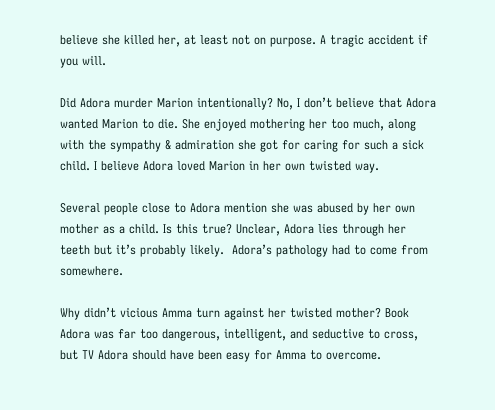believe she killed her, at least not on purpose. A tragic accident if you will.

Did Adora murder Marion intentionally? No, I don’t believe that Adora wanted Marion to die. She enjoyed mothering her too much, along with the sympathy & admiration she got for caring for such a sick child. I believe Adora loved Marion in her own twisted way.

Several people close to Adora mention she was abused by her own mother as a child. Is this true? Unclear, Adora lies through her teeth but it’s probably likely.  Adora’s pathology had to come from somewhere.

Why didn’t vicious Amma turn against her twisted mother? Book Adora was far too dangerous, intelligent, and seductive to cross, but TV Adora should have been easy for Amma to overcome.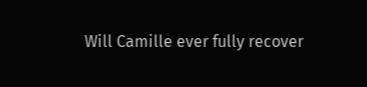Will Camille ever fully recover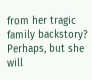from her tragic family backstory? Perhaps, but she will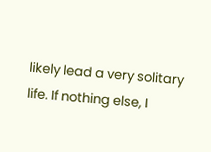likely lead a very solitary life. If nothing else, I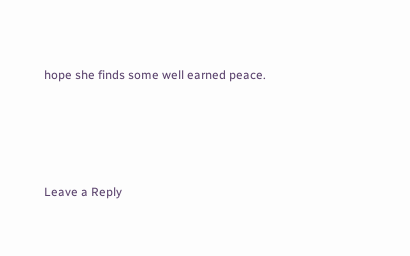hope she finds some well earned peace.




Leave a Reply